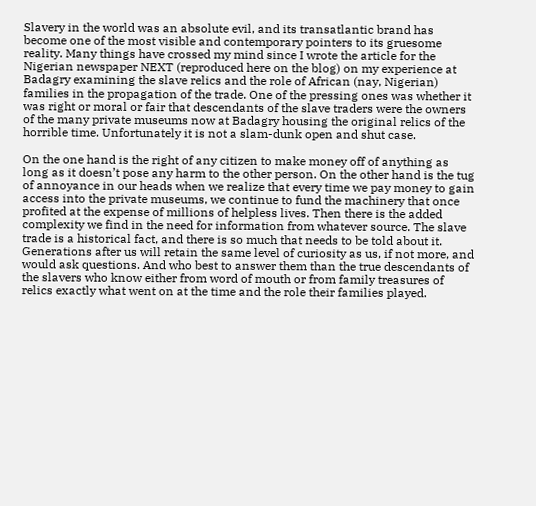Slavery in the world was an absolute evil, and its transatlantic brand has become one of the most visible and contemporary pointers to its gruesome reality. Many things have crossed my mind since I wrote the article for the Nigerian newspaper NEXT (reproduced here on the blog) on my experience at Badagry examining the slave relics and the role of African (nay, Nigerian) families in the propagation of the trade. One of the pressing ones was whether it was right or moral or fair that descendants of the slave traders were the owners of the many private museums now at Badagry housing the original relics of the horrible time. Unfortunately it is not a slam-dunk open and shut case.

On the one hand is the right of any citizen to make money off of anything as long as it doesn’t pose any harm to the other person. On the other hand is the tug of annoyance in our heads when we realize that every time we pay money to gain access into the private museums, we continue to fund the machinery that once profited at the expense of millions of helpless lives. Then there is the added complexity we find in the need for information from whatever source. The slave trade is a historical fact, and there is so much that needs to be told about it. Generations after us will retain the same level of curiosity as us, if not more, and would ask questions. And who best to answer them than the true descendants of the slavers who know either from word of mouth or from family treasures of relics exactly what went on at the time and the role their families played.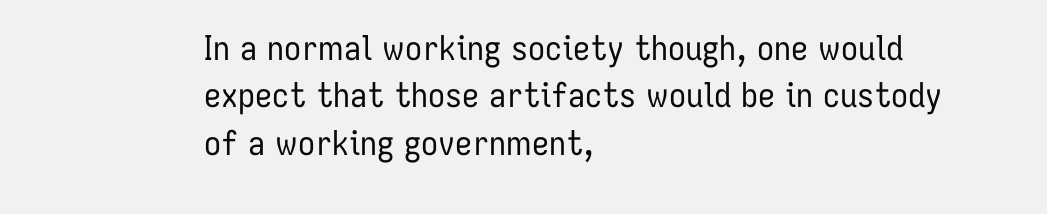In a normal working society though, one would expect that those artifacts would be in custody of a working government,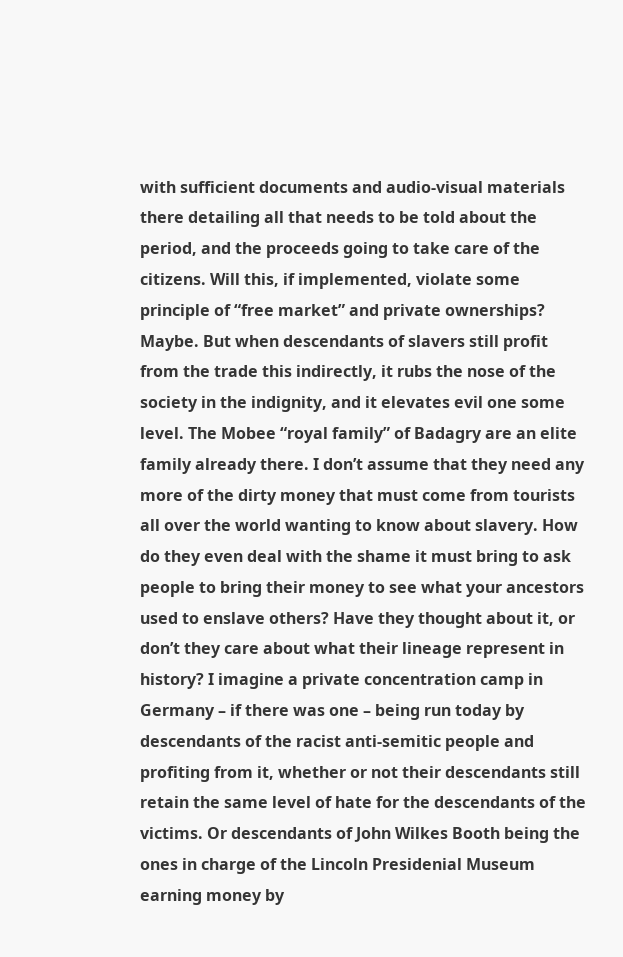with sufficient documents and audio-visual materials there detailing all that needs to be told about the period, and the proceeds going to take care of the citizens. Will this, if implemented, violate some principle of “free market” and private ownerships? Maybe. But when descendants of slavers still profit from the trade this indirectly, it rubs the nose of the society in the indignity, and it elevates evil one some level. The Mobee “royal family” of Badagry are an elite family already there. I don’t assume that they need any more of the dirty money that must come from tourists all over the world wanting to know about slavery. How do they even deal with the shame it must bring to ask people to bring their money to see what your ancestors used to enslave others? Have they thought about it, or don’t they care about what their lineage represent in history? I imagine a private concentration camp in Germany – if there was one – being run today by descendants of the racist anti-semitic people and profiting from it, whether or not their descendants still retain the same level of hate for the descendants of the victims. Or descendants of John Wilkes Booth being the ones in charge of the Lincoln Presidenial Museum earning money by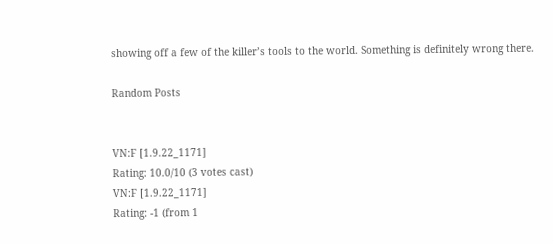showing off a few of the killer’s tools to the world. Something is definitely wrong there.

Random Posts


VN:F [1.9.22_1171]
Rating: 10.0/10 (3 votes cast)
VN:F [1.9.22_1171]
Rating: -1 (from 1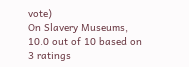vote)
On Slavery Museums, 10.0 out of 10 based on 3 ratings